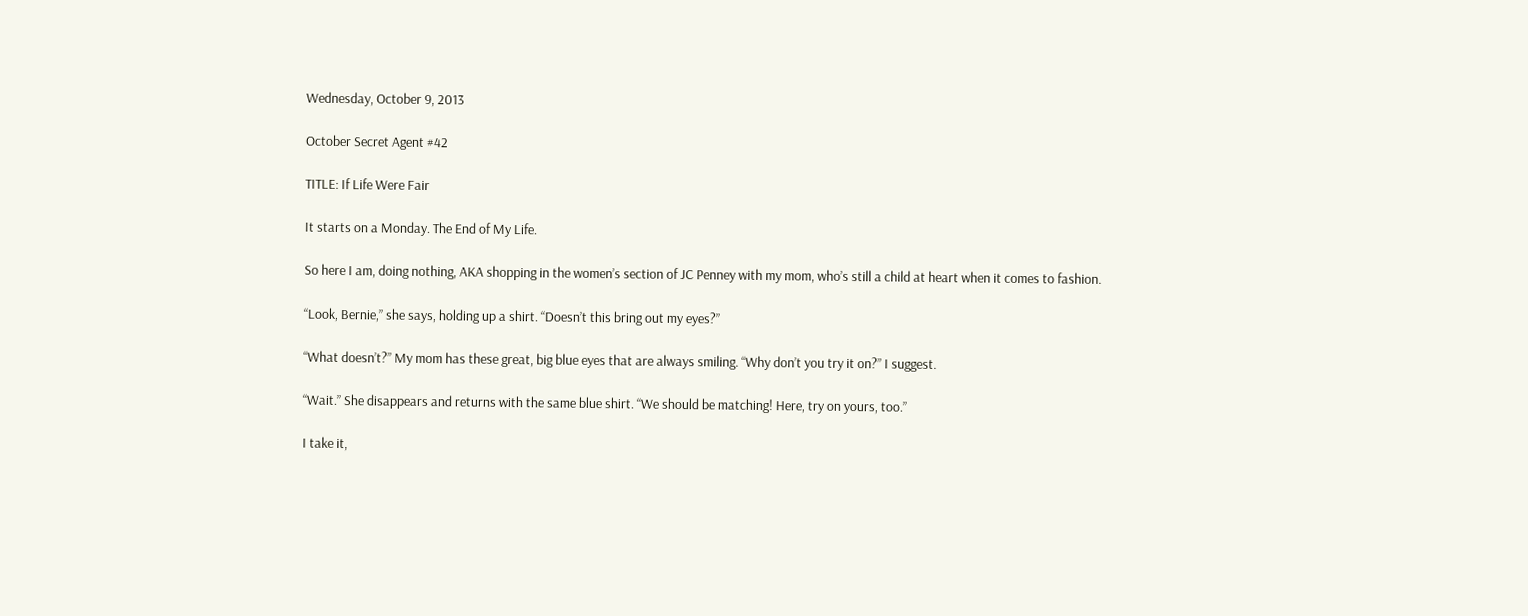Wednesday, October 9, 2013

October Secret Agent #42

TITLE: If Life Were Fair

It starts on a Monday. The End of My Life.

So here I am, doing nothing, AKA shopping in the women’s section of JC Penney with my mom, who’s still a child at heart when it comes to fashion.

“Look, Bernie,” she says, holding up a shirt. “Doesn’t this bring out my eyes?”

“What doesn’t?” My mom has these great, big blue eyes that are always smiling. “Why don’t you try it on?” I suggest.

“Wait.” She disappears and returns with the same blue shirt. “We should be matching! Here, try on yours, too.”

I take it,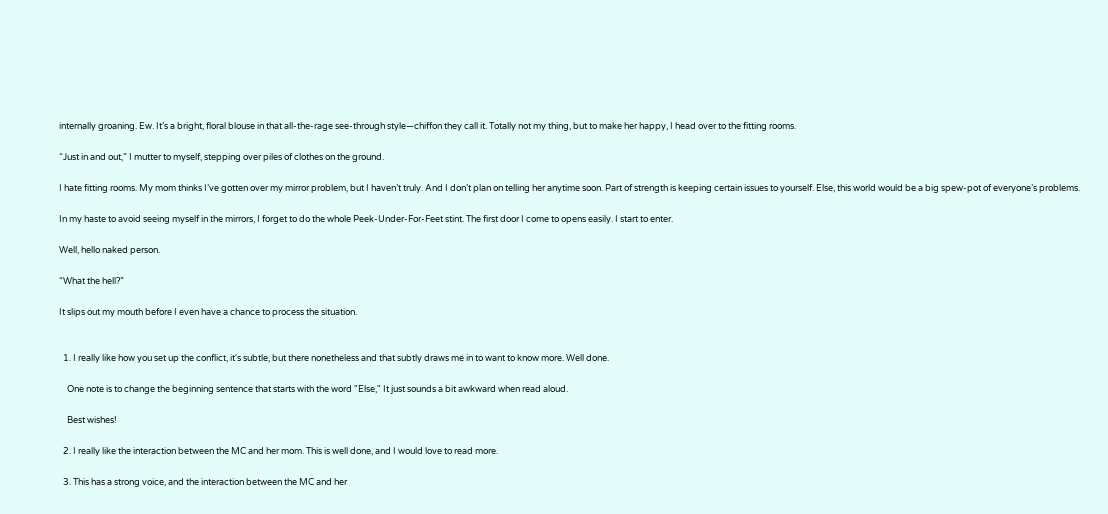internally groaning. Ew. It’s a bright, floral blouse in that all-the-rage see-through style—chiffon they call it. Totally not my thing, but to make her happy, I head over to the fitting rooms.

“Just in and out,” I mutter to myself, stepping over piles of clothes on the ground.

I hate fitting rooms. My mom thinks I’ve gotten over my mirror problem, but I haven’t truly. And I don’t plan on telling her anytime soon. Part of strength is keeping certain issues to yourself. Else, this world would be a big spew-pot of everyone’s problems.

In my haste to avoid seeing myself in the mirrors, I forget to do the whole Peek-Under-For-Feet stint. The first door I come to opens easily. I start to enter.

Well, hello naked person.

“What the hell?”

It slips out my mouth before I even have a chance to process the situation.


  1. I really like how you set up the conflict, it's subtle, but there nonetheless and that subtly draws me in to want to know more. Well done.

    One note is to change the beginning sentence that starts with the word "Else," It just sounds a bit awkward when read aloud.

    Best wishes!

  2. I really like the interaction between the MC and her mom. This is well done, and I would love to read more.

  3. This has a strong voice, and the interaction between the MC and her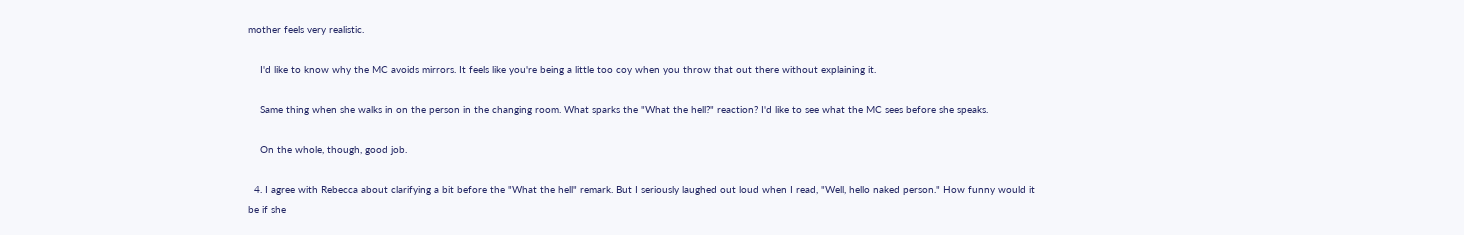mother feels very realistic.

    I'd like to know why the MC avoids mirrors. It feels like you're being a little too coy when you throw that out there without explaining it.

    Same thing when she walks in on the person in the changing room. What sparks the "What the hell?" reaction? I'd like to see what the MC sees before she speaks.

    On the whole, though, good job.

  4. I agree with Rebecca about clarifying a bit before the "What the hell" remark. But I seriously laughed out loud when I read, "Well, hello naked person." How funny would it be if she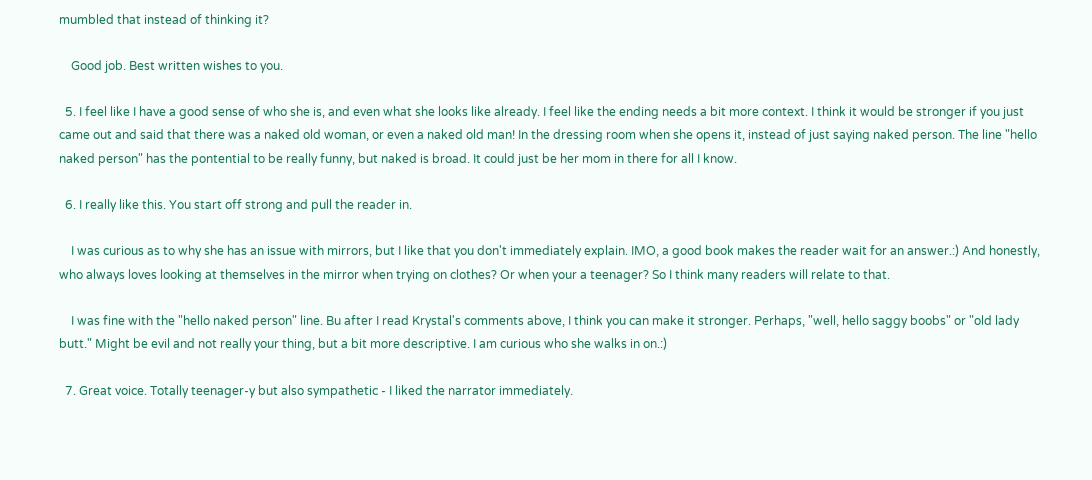mumbled that instead of thinking it?

    Good job. Best written wishes to you.

  5. I feel like I have a good sense of who she is, and even what she looks like already. I feel like the ending needs a bit more context. I think it would be stronger if you just came out and said that there was a naked old woman, or even a naked old man! In the dressing room when she opens it, instead of just saying naked person. The line "hello naked person" has the pontential to be really funny, but naked is broad. It could just be her mom in there for all I know.

  6. I really like this. You start off strong and pull the reader in.

    I was curious as to why she has an issue with mirrors, but I like that you don't immediately explain. IMO, a good book makes the reader wait for an answer.:) And honestly, who always loves looking at themselves in the mirror when trying on clothes? Or when your a teenager? So I think many readers will relate to that.

    I was fine with the "hello naked person" line. Bu after I read Krystal's comments above, I think you can make it stronger. Perhaps, "well, hello saggy boobs" or "old lady butt." Might be evil and not really your thing, but a bit more descriptive. I am curious who she walks in on.:)

  7. Great voice. Totally teenager-y but also sympathetic - I liked the narrator immediately.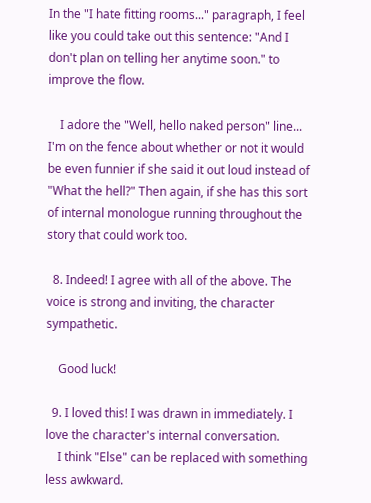In the "I hate fitting rooms..." paragraph, I feel like you could take out this sentence: "And I don't plan on telling her anytime soon." to improve the flow.

    I adore the "Well, hello naked person" line... I'm on the fence about whether or not it would be even funnier if she said it out loud instead of "What the hell?" Then again, if she has this sort of internal monologue running throughout the story that could work too.

  8. Indeed! I agree with all of the above. The voice is strong and inviting, the character sympathetic.

    Good luck!

  9. I loved this! I was drawn in immediately. I love the character's internal conversation.
    I think "Else" can be replaced with something less awkward.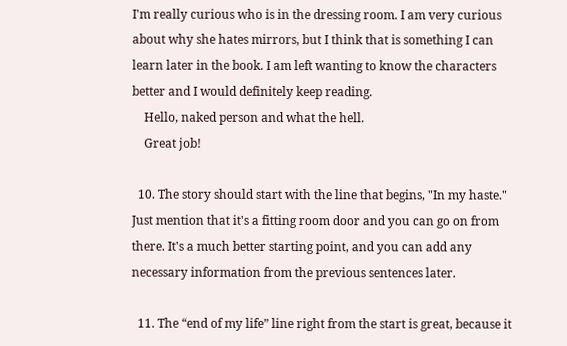I'm really curious who is in the dressing room. I am very curious about why she hates mirrors, but I think that is something I can learn later in the book. I am left wanting to know the characters better and I would definitely keep reading.
    Hello, naked person and what the hell.
    Great job!

  10. The story should start with the line that begins, "In my haste." Just mention that it's a fitting room door and you can go on from there. It's a much better starting point, and you can add any necessary information from the previous sentences later.

  11. The “end of my life” line right from the start is great, because it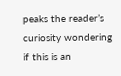peaks the reader’s curiosity wondering if this is an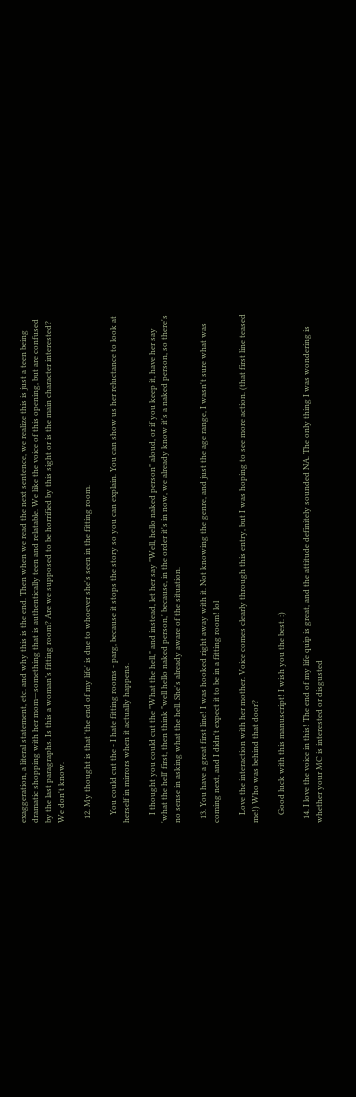exaggeration, a literal statement, etc. and why this is the end. Then when we read the next sentence, we realize this is just a teen being dramatic shopping with her mom—something that is authentically teen and relatable. We like the voice of this opening, but are confused by the last paragraphs. Is this a woman’s fitting room? Are we supposed to be horrified by this sight or is the main character interested? We don't know.

  12. My thought is that 'the end of my life' is due to whoever she's seen in the fitting room.

    You could cut the - I hate fitting rooms - parg, because it stops the story so you can explain. You can show us her reluctance to look at herself in mirrors when it actually happens.

    I thought you could cut the "What the hell," and instead, let her say "Well, hello naked person" aloud, or if you keep it, have her say 'what the hell' first, then think "well hello naked person,' because, in the order it's in now, we already know it's a naked person, so there's no sense in asking what the hell. She's already aware of the situation.

  13. You have a great first line! I was hooked right away with it. Not knowing the genre, and just the age range, I wasn't sure what was coming next, and I didn't expect it to be in a fitting room! lol

    Love the interaction with her mother. Voice comes clearly through this entry, but I was hoping to see more action. (that first line teased me!) Who was behind that door?

    Good luck with this manuscript! I wish you the best. :)

  14. I love the voice in this! The end of my life quip is great, and the attitude definitely sounded NA. The only thing I was wondering is whether your MC is interested or disgusted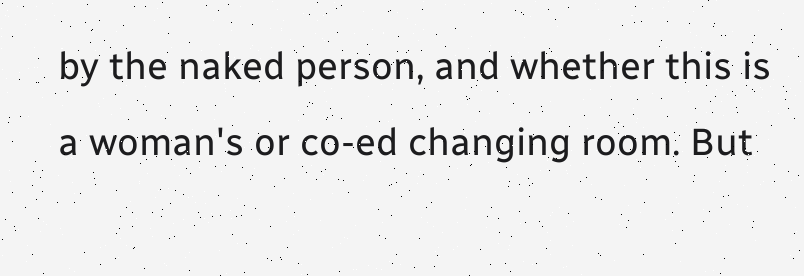by the naked person, and whether this is a woman's or co-ed changing room. But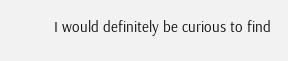I would definitely be curious to find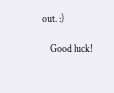out. :)

    Good luck!